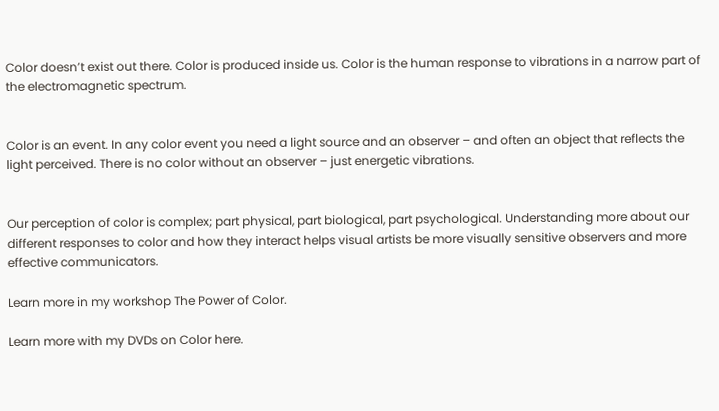Color doesn’t exist out there. Color is produced inside us. Color is the human response to vibrations in a narrow part of the electromagnetic spectrum.


Color is an event. In any color event you need a light source and an observer – and often an object that reflects the light perceived. There is no color without an observer – just energetic vibrations.


Our perception of color is complex; part physical, part biological, part psychological. Understanding more about our different responses to color and how they interact helps visual artists be more visually sensitive observers and more effective communicators.

Learn more in my workshop The Power of Color.

Learn more with my DVDs on Color here.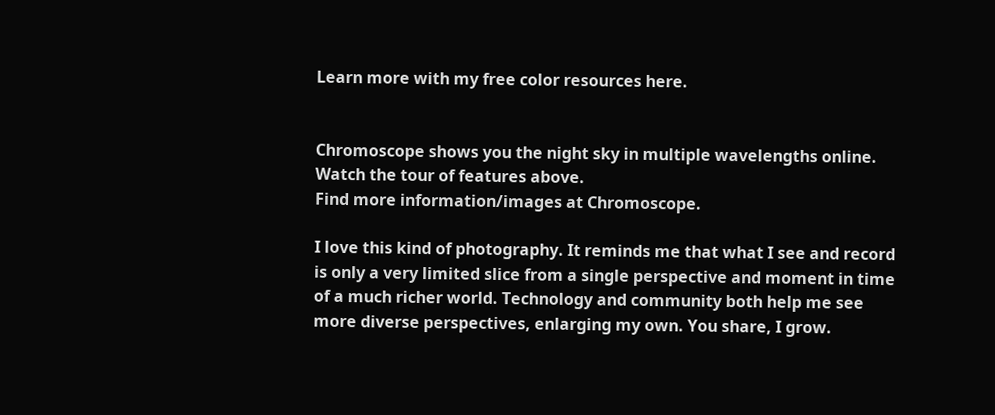Learn more with my free color resources here.


Chromoscope shows you the night sky in multiple wavelengths online.
Watch the tour of features above.
Find more information/images at Chromoscope.

I love this kind of photography. It reminds me that what I see and record is only a very limited slice from a single perspective and moment in time of a much richer world. Technology and community both help me see more diverse perspectives, enlarging my own. You share, I grow.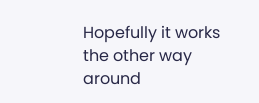Hopefully it works the other way around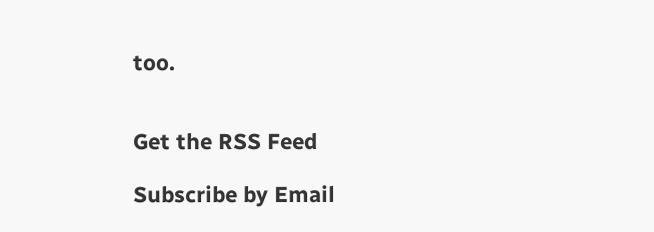too.


Get the RSS Feed

Subscribe by Email